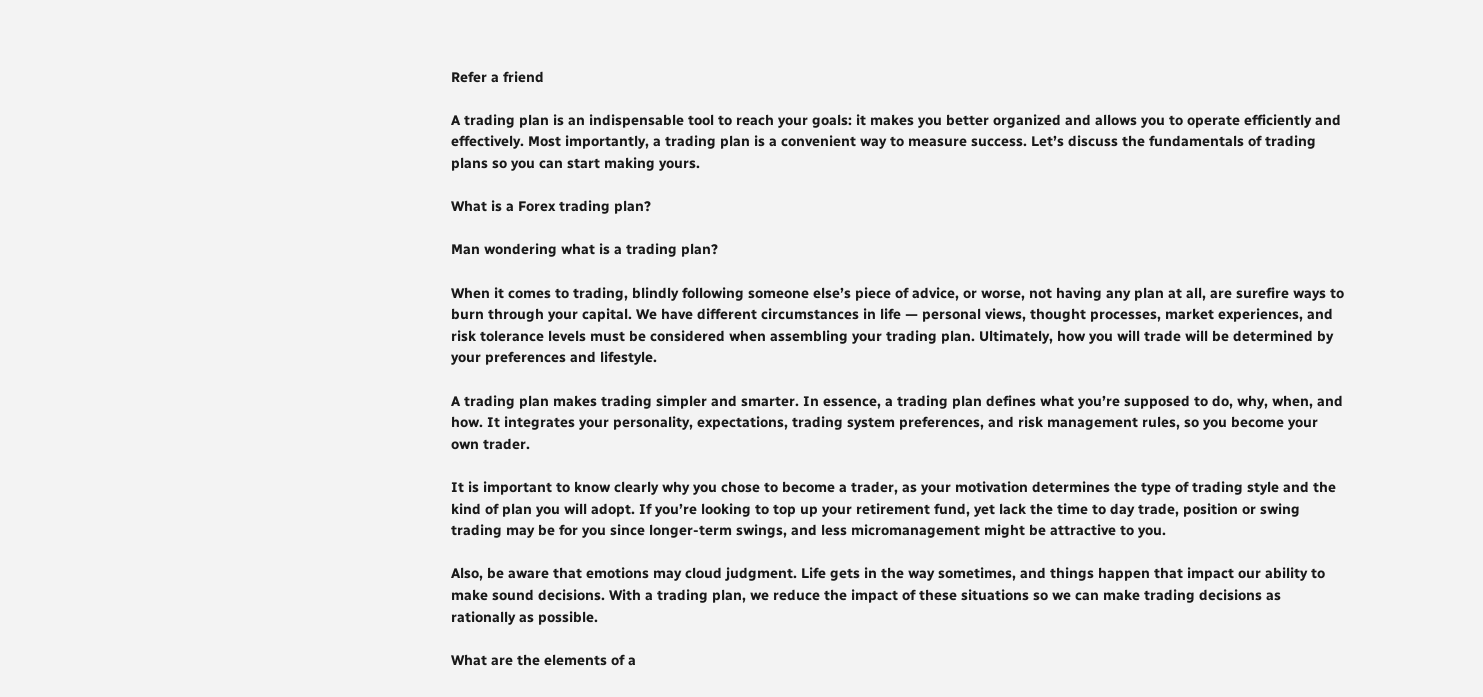Refer a friend

A trading plan is an indispensable tool to reach your goals: it makes you better organized and allows you to operate efficiently and effectively. Most importantly, a trading plan is a convenient way to measure success. Let’s discuss the fundamentals of trading plans so you can start making yours.

What is a Forex trading plan?

Man wondering what is a trading plan?

When it comes to trading, blindly following someone else’s piece of advice, or worse, not having any plan at all, are surefire ways to burn through your capital. We have different circumstances in life — personal views, thought processes, market experiences, and risk tolerance levels must be considered when assembling your trading plan. Ultimately, how you will trade will be determined by your preferences and lifestyle.

A trading plan makes trading simpler and smarter. In essence, a trading plan defines what you’re supposed to do, why, when, and how. It integrates your personality, expectations, trading system preferences, and risk management rules, so you become your own trader.

It is important to know clearly why you chose to become a trader, as your motivation determines the type of trading style and the kind of plan you will adopt. If you’re looking to top up your retirement fund, yet lack the time to day trade, position or swing trading may be for you since longer-term swings, and less micromanagement might be attractive to you.

Also, be aware that emotions may cloud judgment. Life gets in the way sometimes, and things happen that impact our ability to make sound decisions. With a trading plan, we reduce the impact of these situations so we can make trading decisions as rationally as possible.

What are the elements of a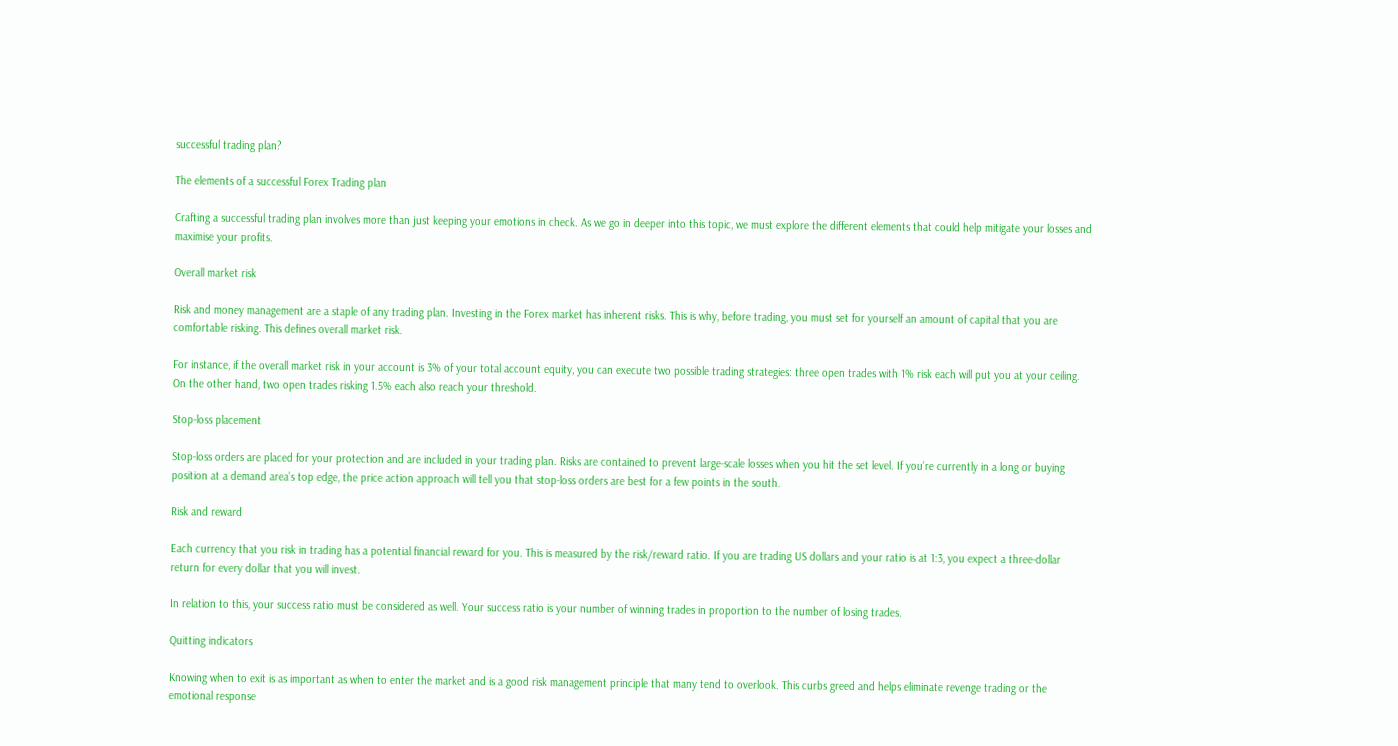successful trading plan?

The elements of a successful Forex Trading plan

Crafting a successful trading plan involves more than just keeping your emotions in check. As we go in deeper into this topic, we must explore the different elements that could help mitigate your losses and maximise your profits.

Overall market risk

Risk and money management are a staple of any trading plan. Investing in the Forex market has inherent risks. This is why, before trading, you must set for yourself an amount of capital that you are comfortable risking. This defines overall market risk.

For instance, if the overall market risk in your account is 3% of your total account equity, you can execute two possible trading strategies: three open trades with 1% risk each will put you at your ceiling. On the other hand, two open trades risking 1.5% each also reach your threshold.

Stop-loss placement

Stop-loss orders are placed for your protection and are included in your trading plan. Risks are contained to prevent large-scale losses when you hit the set level. If you’re currently in a long or buying position at a demand area’s top edge, the price action approach will tell you that stop-loss orders are best for a few points in the south.

Risk and reward

Each currency that you risk in trading has a potential financial reward for you. This is measured by the risk/reward ratio. If you are trading US dollars and your ratio is at 1:3, you expect a three-dollar return for every dollar that you will invest.

In relation to this, your success ratio must be considered as well. Your success ratio is your number of winning trades in proportion to the number of losing trades.

Quitting indicators

Knowing when to exit is as important as when to enter the market and is a good risk management principle that many tend to overlook. This curbs greed and helps eliminate revenge trading or the emotional response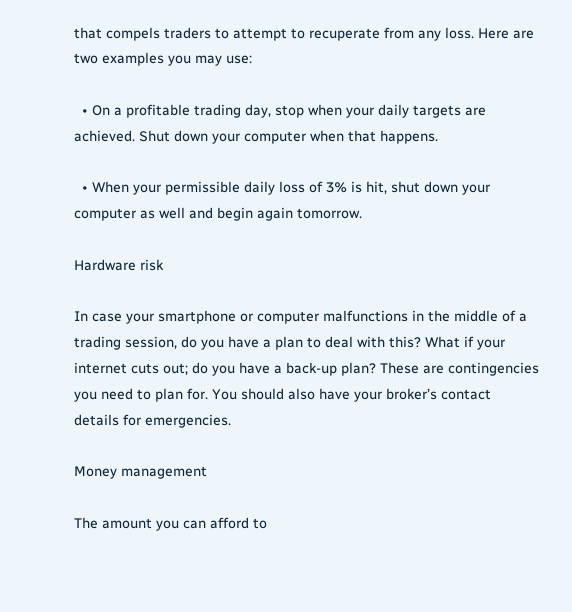that compels traders to attempt to recuperate from any loss. Here are two examples you may use:

  • On a profitable trading day, stop when your daily targets are achieved. Shut down your computer when that happens.

  • When your permissible daily loss of 3% is hit, shut down your computer as well and begin again tomorrow.

Hardware risk

In case your smartphone or computer malfunctions in the middle of a trading session, do you have a plan to deal with this? What if your internet cuts out; do you have a back-up plan? These are contingencies you need to plan for. You should also have your broker’s contact details for emergencies.

Money management

The amount you can afford to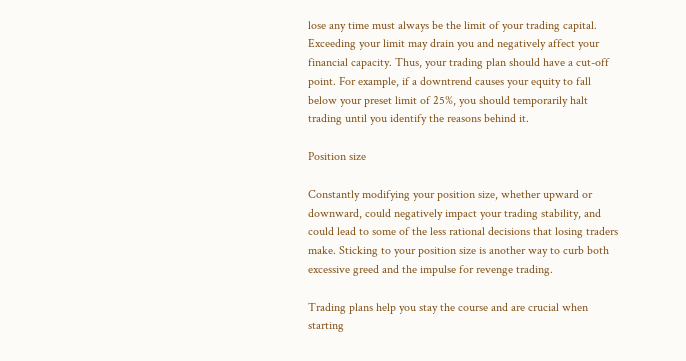lose any time must always be the limit of your trading capital. Exceeding your limit may drain you and negatively affect your financial capacity. Thus, your trading plan should have a cut-off point. For example, if a downtrend causes your equity to fall below your preset limit of 25%, you should temporarily halt trading until you identify the reasons behind it.

Position size

Constantly modifying your position size, whether upward or downward, could negatively impact your trading stability, and could lead to some of the less rational decisions that losing traders make. Sticking to your position size is another way to curb both excessive greed and the impulse for revenge trading.

Trading plans help you stay the course and are crucial when starting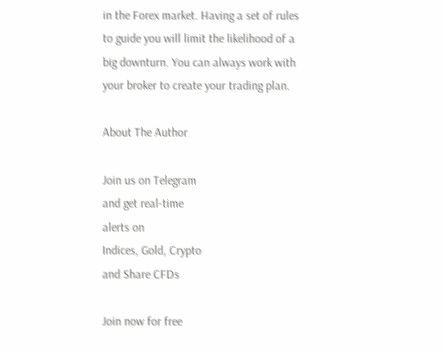in the Forex market. Having a set of rules to guide you will limit the likelihood of a big downturn. You can always work with your broker to create your trading plan.

About The Author

Join us on Telegram
and get real-time
alerts on
Indices, Gold, Crypto
and Share CFDs

Join now for free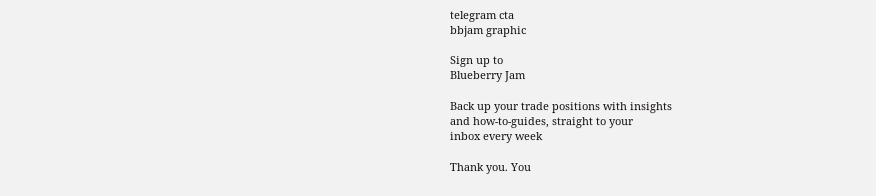telegram cta
bbjam graphic

Sign up to
Blueberry Jam

Back up your trade positions with insights
and how-to-guides, straight to your
inbox every week

Thank you. You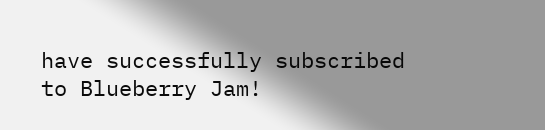have successfully subscribed to Blueberry Jam!